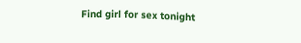Find girl for sex tonight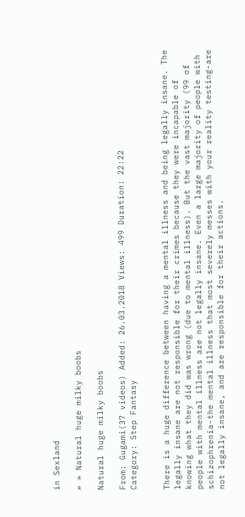in Sexland

» » Natural huge milky boobs

Natural huge milky boobs

From: Gugami(37 videos) Added: 26.03.2018 Views: 499 Duration: 22:22
Category: Step Fantasy


There is a huge difference between having a mental illness and being legally insane. The legally insane are not responsible for their crimes because they were incapable of knowing what they did was wrong (due to mental illness). But the vast majority (99 of people with mental illness are not legally insane. Even a large majority of people with schizophrenia-the mental illness that most severely messes with your reality testing-are not legally insane, and are responsible for their actions.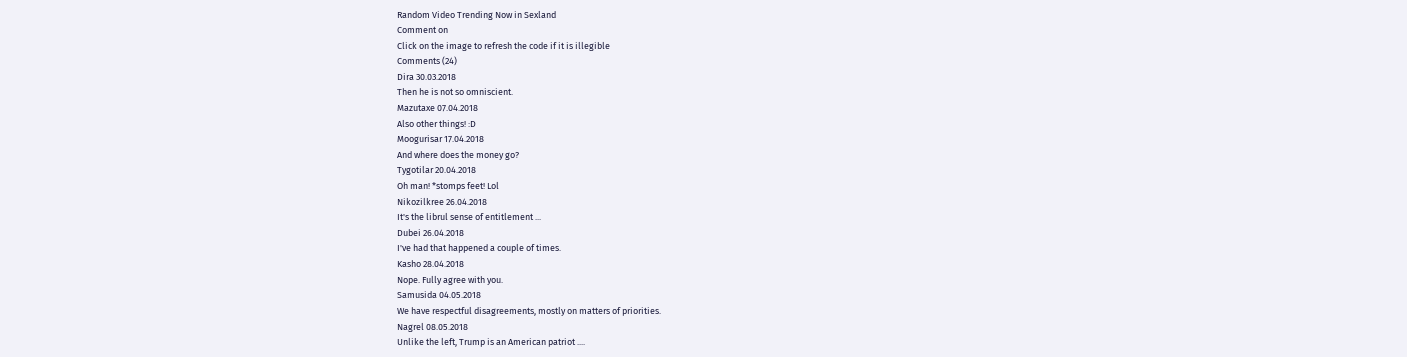Random Video Trending Now in Sexland
Comment on
Click on the image to refresh the code if it is illegible
Comments (24)
Dira 30.03.2018
Then he is not so omniscient.
Mazutaxe 07.04.2018
Also other things! :D
Moogurisar 17.04.2018
And where does the money go?
Tygotilar 20.04.2018
Oh man! *stomps feet! Lol
Nikozilkree 26.04.2018
It's the librul sense of entitlement ...
Dubei 26.04.2018
I've had that happened a couple of times.
Kasho 28.04.2018
Nope. Fully agree with you.
Samusida 04.05.2018
We have respectful disagreements, mostly on matters of priorities.
Nagrel 08.05.2018
Unlike the left, Trump is an American patriot ....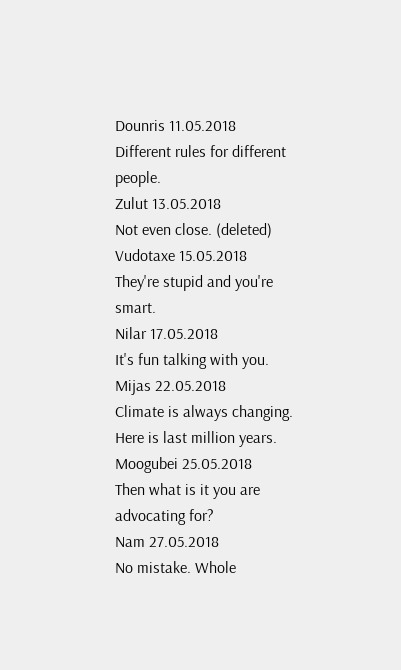Dounris 11.05.2018
Different rules for different people.
Zulut 13.05.2018
Not even close. (deleted)
Vudotaxe 15.05.2018
They're stupid and you're smart.
Nilar 17.05.2018
It's fun talking with you.
Mijas 22.05.2018
Climate is always changing. Here is last million years.
Moogubei 25.05.2018
Then what is it you are advocating for?
Nam 27.05.2018
No mistake. Whole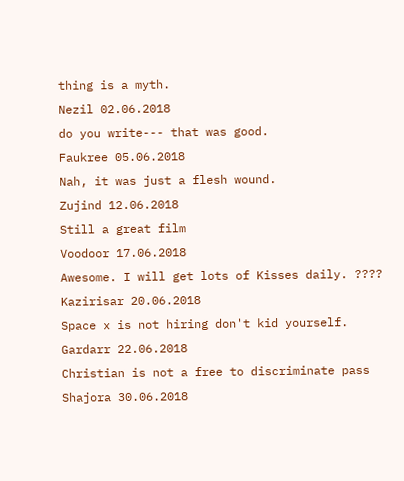thing is a myth.
Nezil 02.06.2018
do you write--- that was good.
Faukree 05.06.2018
Nah, it was just a flesh wound.
Zujind 12.06.2018
Still a great film
Voodoor 17.06.2018
Awesome. I will get lots of Kisses daily. ????
Kazirisar 20.06.2018
Space x is not hiring don't kid yourself.
Gardarr 22.06.2018
Christian is not a free to discriminate pass
Shajora 30.06.2018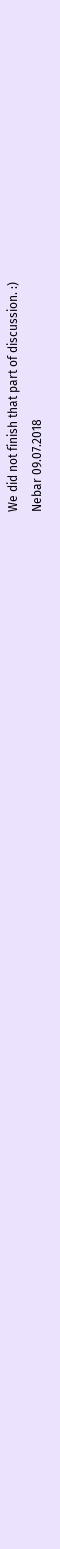We did not finish that part of discussion. :)
Nebar 09.07.2018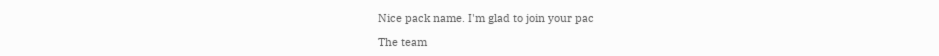Nice pack name. I'm glad to join your pac

The team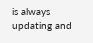is always updating and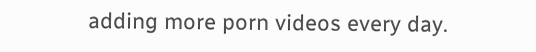adding more porn videos every day.